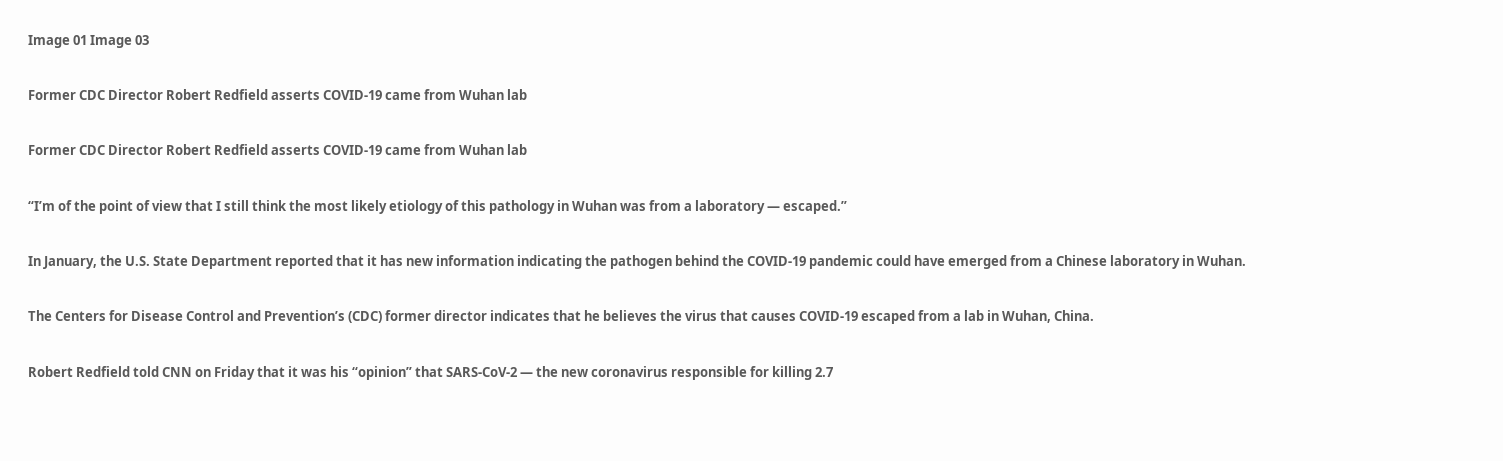Image 01 Image 03

Former CDC Director Robert Redfield asserts COVID-19 came from Wuhan lab

Former CDC Director Robert Redfield asserts COVID-19 came from Wuhan lab

“I’m of the point of view that I still think the most likely etiology of this pathology in Wuhan was from a laboratory — escaped.”

In January, the U.S. State Department reported that it has new information indicating the pathogen behind the COVID-19 pandemic could have emerged from a Chinese laboratory in Wuhan.

The Centers for Disease Control and Prevention’s (CDC) former director indicates that he believes the virus that causes COVID-19 escaped from a lab in Wuhan, China.

Robert Redfield told CNN on Friday that it was his “opinion” that SARS-CoV-2 — the new coronavirus responsible for killing 2.7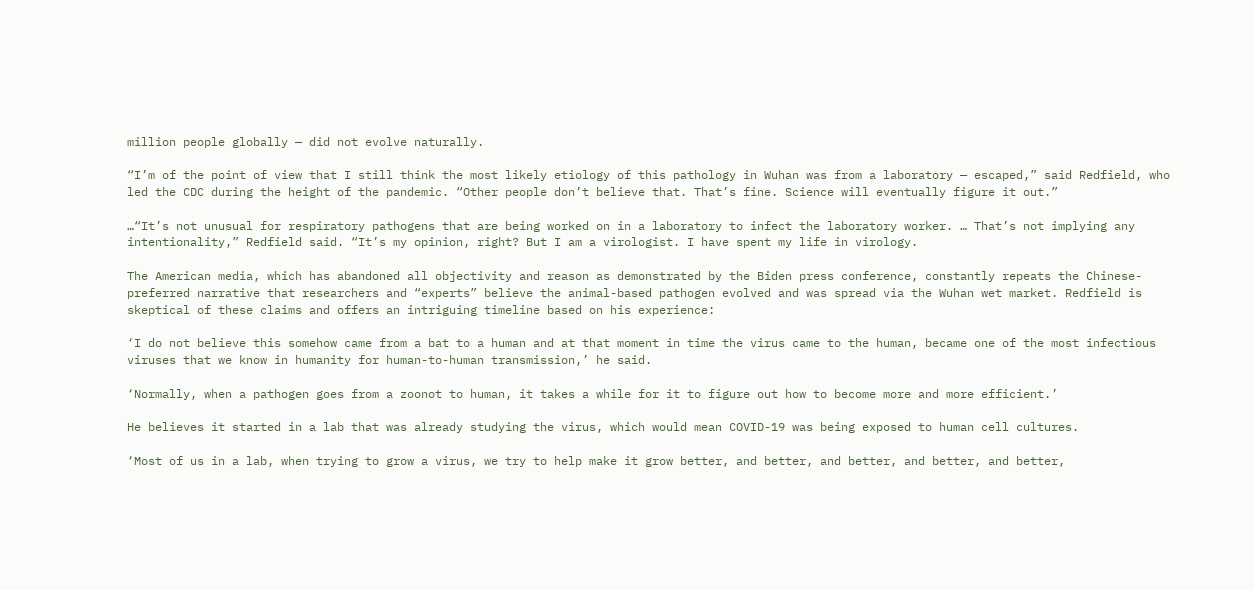million people globally — did not evolve naturally.

“I’m of the point of view that I still think the most likely etiology of this pathology in Wuhan was from a laboratory — escaped,” said Redfield, who led the CDC during the height of the pandemic. “Other people don’t believe that. That’s fine. Science will eventually figure it out.”

…“It’s not unusual for respiratory pathogens that are being worked on in a laboratory to infect the laboratory worker. … That’s not implying any intentionality,” Redfield said. “It’s my opinion, right? But I am a virologist. I have spent my life in virology.

The American media, which has abandoned all objectivity and reason as demonstrated by the Biden press conference, constantly repeats the Chinese-preferred narrative that researchers and “experts” believe the animal-based pathogen evolved and was spread via the Wuhan wet market. Redfield is skeptical of these claims and offers an intriguing timeline based on his experience:

‘I do not believe this somehow came from a bat to a human and at that moment in time the virus came to the human, became one of the most infectious viruses that we know in humanity for human-to-human transmission,’ he said.

‘Normally, when a pathogen goes from a zoonot to human, it takes a while for it to figure out how to become more and more efficient.’

He believes it started in a lab that was already studying the virus, which would mean COVID-19 was being exposed to human cell cultures.

‘Most of us in a lab, when trying to grow a virus, we try to help make it grow better, and better, and better, and better, and better,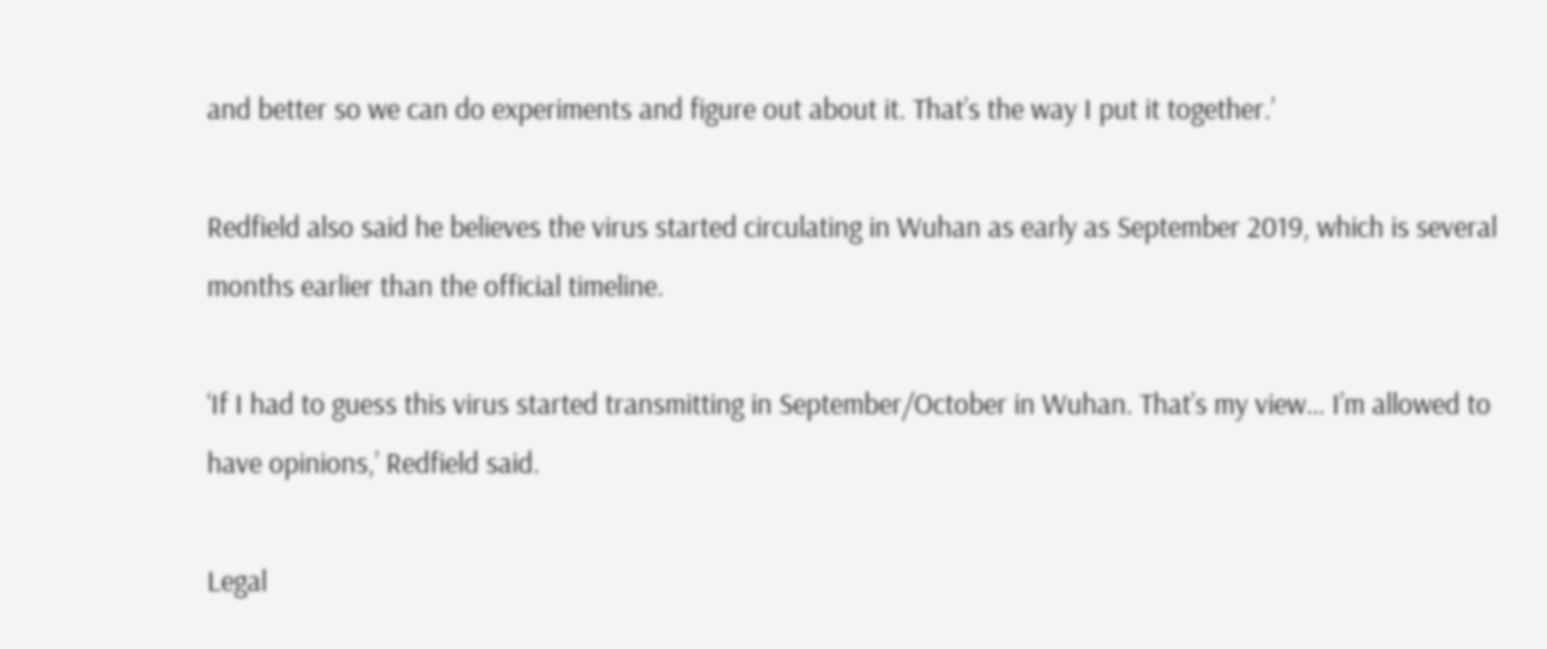and better so we can do experiments and figure out about it. That’s the way I put it together.’

Redfield also said he believes the virus started circulating in Wuhan as early as September 2019, which is several months earlier than the official timeline.

‘If I had to guess this virus started transmitting in September/October in Wuhan. That’s my view… I’m allowed to have opinions,’ Redfield said.

Legal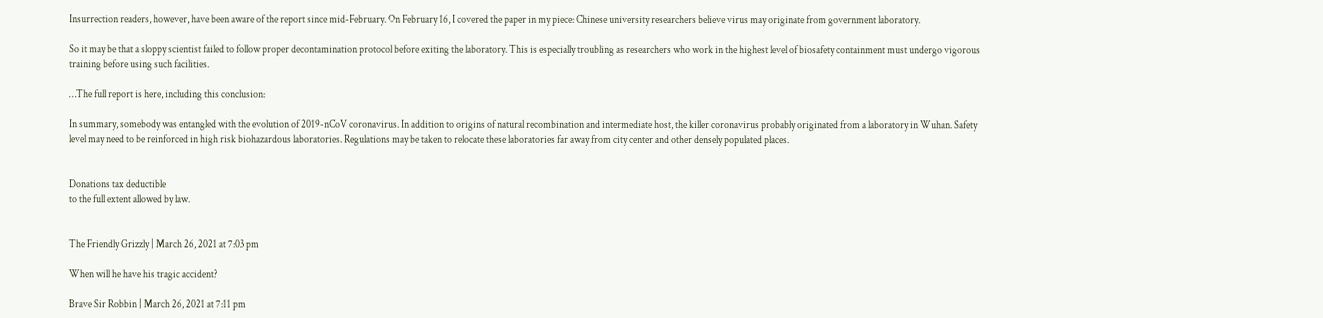Insurrection readers, however, have been aware of the report since mid-February. On February 16, I covered the paper in my piece: Chinese university researchers believe virus may originate from government laboratory.

So it may be that a sloppy scientist failed to follow proper decontamination protocol before exiting the laboratory. This is especially troubling as researchers who work in the highest level of biosafety containment must undergo vigorous training before using such facilities.

…The full report is here, including this conclusion:

In summary, somebody was entangled with the evolution of 2019-nCoV coronavirus. In addition to origins of natural recombination and intermediate host, the killer coronavirus probably originated from a laboratory in Wuhan. Safety level may need to be reinforced in high risk biohazardous laboratories. Regulations may be taken to relocate these laboratories far away from city center and other densely populated places.


Donations tax deductible
to the full extent allowed by law.


The Friendly Grizzly | March 26, 2021 at 7:03 pm

When will he have his tragic accident?

Brave Sir Robbin | March 26, 2021 at 7:11 pm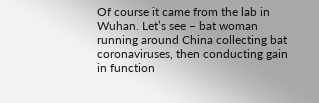Of course it came from the lab in Wuhan. Let’s see – bat woman running around China collecting bat coronaviruses, then conducting gain in function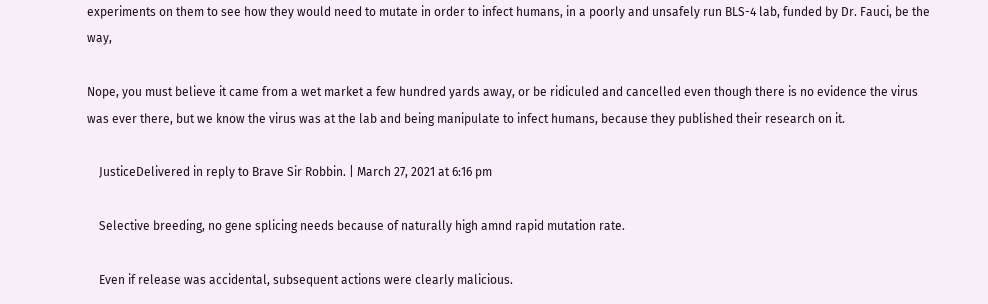experiments on them to see how they would need to mutate in order to infect humans, in a poorly and unsafely run BLS-4 lab, funded by Dr. Fauci, be the way,

Nope, you must believe it came from a wet market a few hundred yards away, or be ridiculed and cancelled even though there is no evidence the virus was ever there, but we know the virus was at the lab and being manipulate to infect humans, because they published their research on it.

    JusticeDelivered in reply to Brave Sir Robbin. | March 27, 2021 at 6:16 pm

    Selective breeding, no gene splicing needs because of naturally high amnd rapid mutation rate.

    Even if release was accidental, subsequent actions were clearly malicious.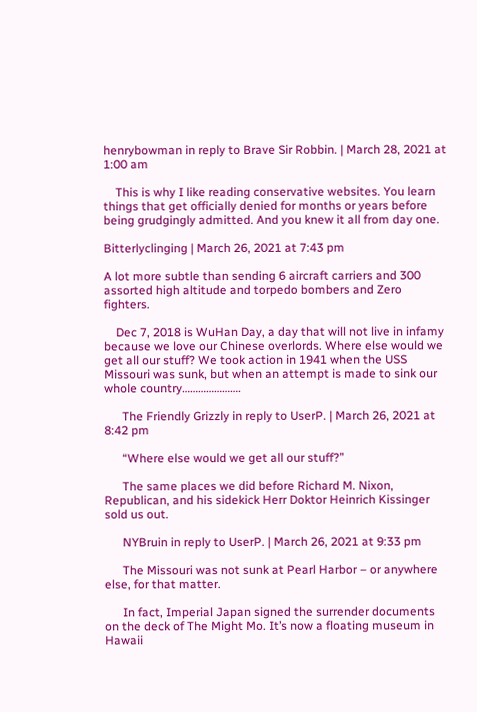henrybowman in reply to Brave Sir Robbin. | March 28, 2021 at 1:00 am

    This is why I like reading conservative websites. You learn things that get officially denied for months or years before being grudgingly admitted. And you knew it all from day one.

Bitterlyclinging | March 26, 2021 at 7:43 pm

A lot more subtle than sending 6 aircraft carriers and 300 assorted high altitude and torpedo bombers and Zero fighters.

    Dec 7, 2018 is WuHan Day, a day that will not live in infamy because we love our Chinese overlords. Where else would we get all our stuff? We took action in 1941 when the USS Missouri was sunk, but when an attempt is made to sink our whole country………………….

      The Friendly Grizzly in reply to UserP. | March 26, 2021 at 8:42 pm

      “Where else would we get all our stuff?”

      The same places we did before Richard M. Nixon, Republican, and his sidekick Herr Doktor Heinrich Kissinger sold us out.

      NYBruin in reply to UserP. | March 26, 2021 at 9:33 pm

      The Missouri was not sunk at Pearl Harbor – or anywhere else, for that matter.

      In fact, Imperial Japan signed the surrender documents on the deck of The Might Mo. It’s now a floating museum in Hawaii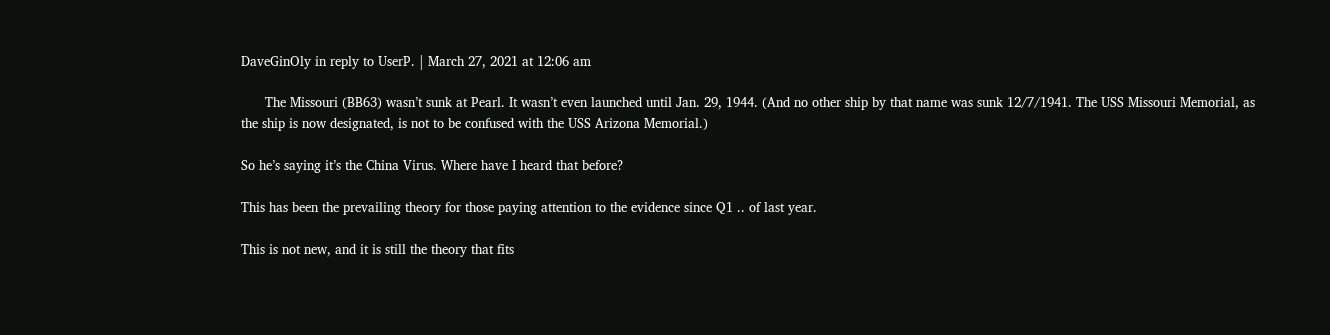DaveGinOly in reply to UserP. | March 27, 2021 at 12:06 am

      The Missouri (BB63) wasn’t sunk at Pearl. It wasn’t even launched until Jan. 29, 1944. (And no other ship by that name was sunk 12/7/1941. The USS Missouri Memorial, as the ship is now designated, is not to be confused with the USS Arizona Memorial.)

So he’s saying it’s the China Virus. Where have I heard that before?

This has been the prevailing theory for those paying attention to the evidence since Q1 .. of last year.

This is not new, and it is still the theory that fits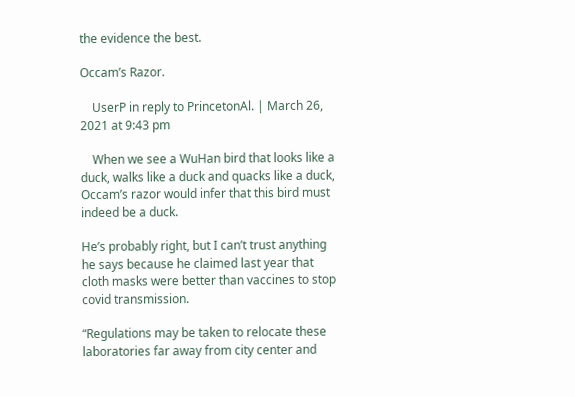the evidence the best.

Occam’s Razor.

    UserP in reply to PrincetonAl. | March 26, 2021 at 9:43 pm

    When we see a WuHan bird that looks like a duck, walks like a duck and quacks like a duck, Occam’s razor would infer that this bird must indeed be a duck.

He’s probably right, but I can’t trust anything he says because he claimed last year that cloth masks were better than vaccines to stop covid transmission.

“Regulations may be taken to relocate these laboratories far away from city center and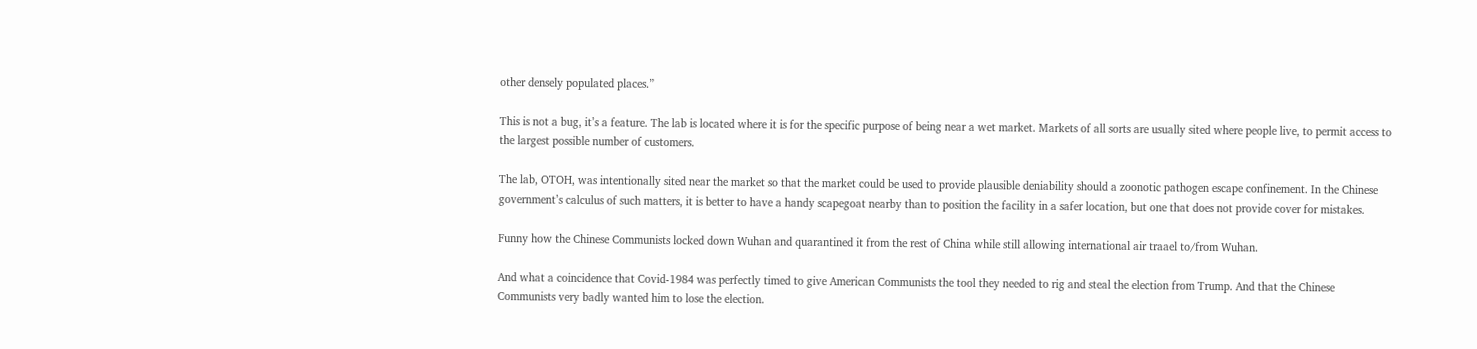other densely populated places.”

This is not a bug, it’s a feature. The lab is located where it is for the specific purpose of being near a wet market. Markets of all sorts are usually sited where people live, to permit access to the largest possible number of customers.

The lab, OTOH, was intentionally sited near the market so that the market could be used to provide plausible deniability should a zoonotic pathogen escape confinement. In the Chinese government’s calculus of such matters, it is better to have a handy scapegoat nearby than to position the facility in a safer location, but one that does not provide cover for mistakes.

Funny how the Chinese Communists locked down Wuhan and quarantined it from the rest of China while still allowing international air traael to/from Wuhan.

And what a coincidence that Covid-1984 was perfectly timed to give American Communists the tool they needed to rig and steal the election from Trump. And that the Chinese Communists very badly wanted him to lose the election.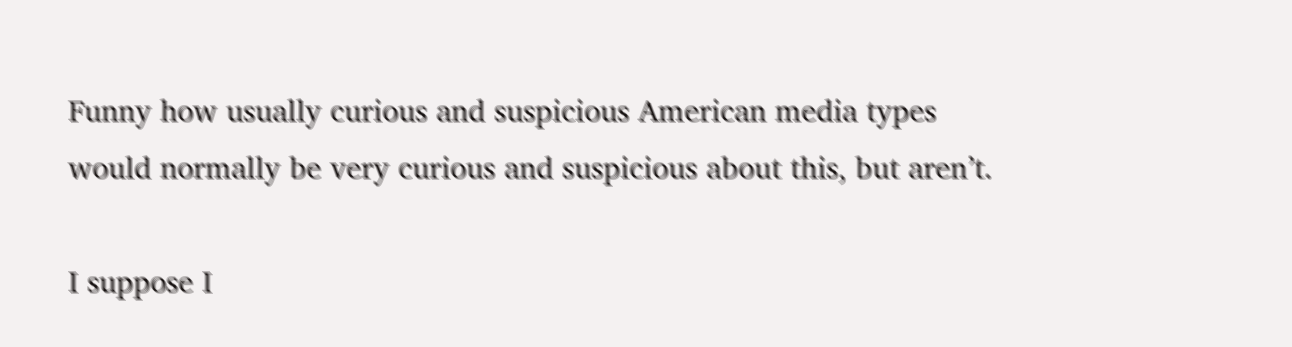Funny how usually curious and suspicious American media types would normally be very curious and suspicious about this, but aren’t.

I suppose I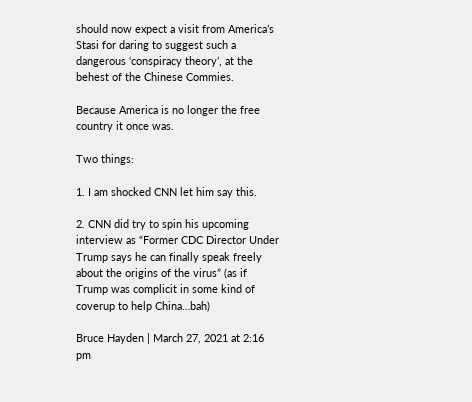should now expect a visit from America’s Stasi for daring to suggest such a dangerous ‘conspiracy theory’, at the behest of the Chinese Commies.

Because America is no longer the free country it once was.

Two things:

1. I am shocked CNN let him say this.

2. CNN did try to spin his upcoming interview as “Former CDC Director Under Trump says he can finally speak freely about the origins of the virus” (as if Trump was complicit in some kind of coverup to help China…bah)

Bruce Hayden | March 27, 2021 at 2:16 pm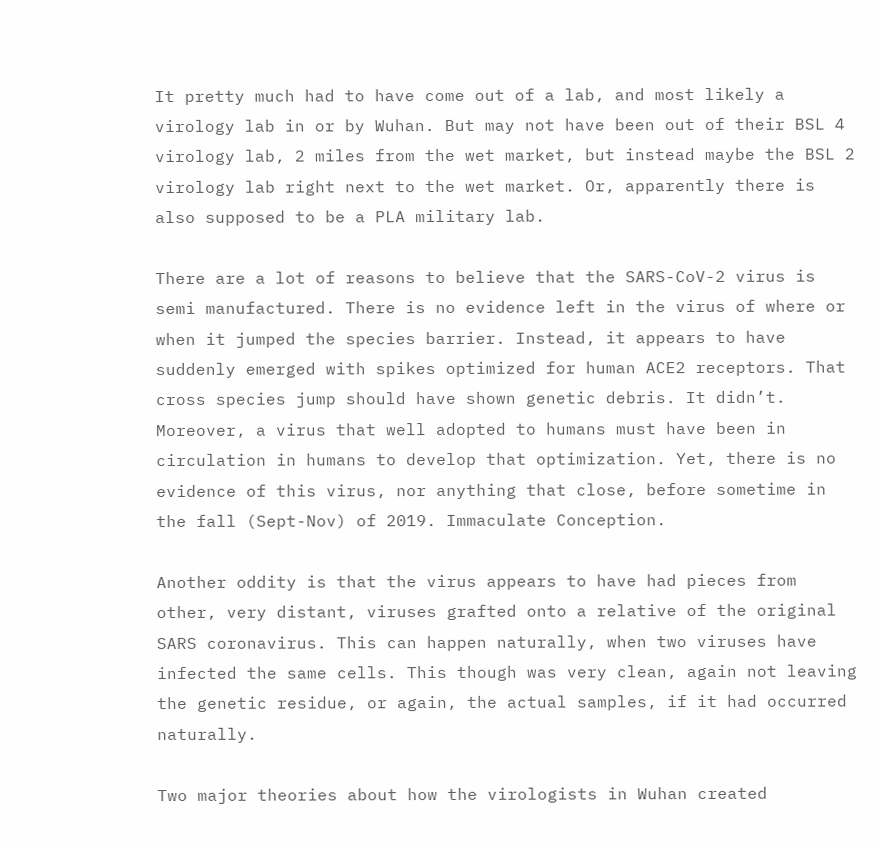It pretty much had to have come out of a lab, and most likely a virology lab in or by Wuhan. But may not have been out of their BSL 4 virology lab, 2 miles from the wet market, but instead maybe the BSL 2 virology lab right next to the wet market. Or, apparently there is also supposed to be a PLA military lab.

There are a lot of reasons to believe that the SARS-CoV-2 virus is semi manufactured. There is no evidence left in the virus of where or when it jumped the species barrier. Instead, it appears to have suddenly emerged with spikes optimized for human ACE2 receptors. That cross species jump should have shown genetic debris. It didn’t. Moreover, a virus that well adopted to humans must have been in circulation in humans to develop that optimization. Yet, there is no evidence of this virus, nor anything that close, before sometime in the fall (Sept-Nov) of 2019. Immaculate Conception.

Another oddity is that the virus appears to have had pieces from other, very distant, viruses grafted onto a relative of the original SARS coronavirus. This can happen naturally, when two viruses have infected the same cells. This though was very clean, again not leaving the genetic residue, or again, the actual samples, if it had occurred naturally.

Two major theories about how the virologists in Wuhan created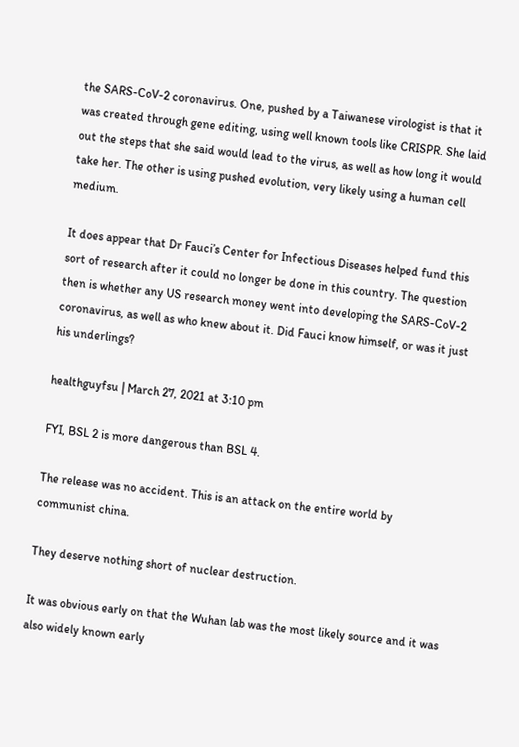the SARS-CoV-2 coronavirus. One, pushed by a Taiwanese virologist is that it was created through gene editing, using well known tools like CRISPR. She laid out the steps that she said would lead to the virus, as well as how long it would take her. The other is using pushed evolution, very likely using a human cell medium.

It does appear that Dr Fauci’s Center for Infectious Diseases helped fund this sort of research after it could no longer be done in this country. The question then is whether any US research money went into developing the SARS-CoV-2 coronavirus, as well as who knew about it. Did Fauci know himself, or was it just his underlings?

healthguyfsu | March 27, 2021 at 3:10 pm

FYI, BSL 2 is more dangerous than BSL 4.

The release was no accident. This is an attack on the entire world by communist china.

They deserve nothing short of nuclear destruction.

It was obvious early on that the Wuhan lab was the most likely source and it was also widely known early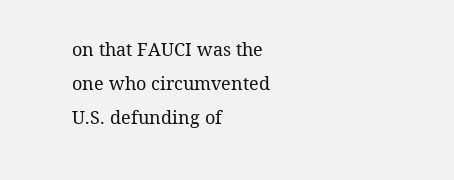on that FAUCI was the one who circumvented U.S. defunding of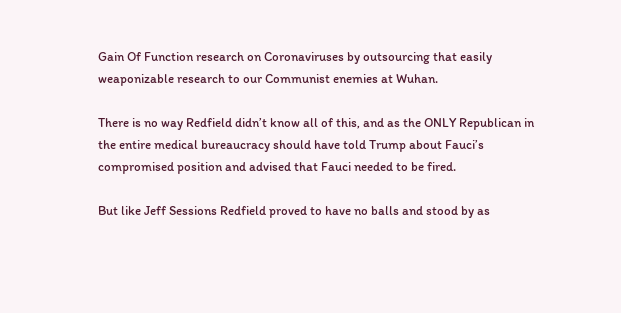Gain Of Function research on Coronaviruses by outsourcing that easily weaponizable research to our Communist enemies at Wuhan.

There is no way Redfield didn’t know all of this, and as the ONLY Republican in the entire medical bureaucracy should have told Trump about Fauci’s compromised position and advised that Fauci needed to be fired.

But like Jeff Sessions Redfield proved to have no balls and stood by as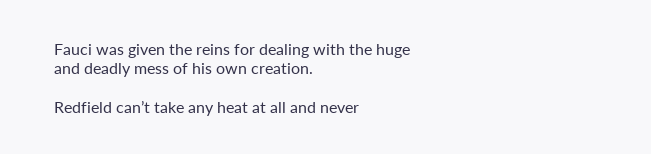Fauci was given the reins for dealing with the huge and deadly mess of his own creation.

Redfield can’t take any heat at all and never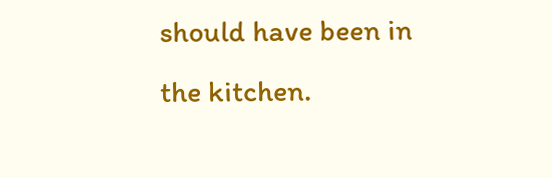should have been in the kitchen.